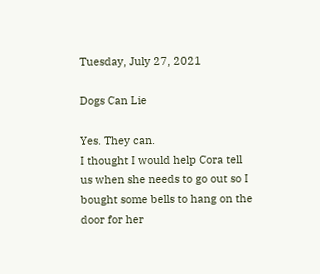Tuesday, July 27, 2021

Dogs Can Lie

Yes. They can.
I thought I would help Cora tell us when she needs to go out so I bought some bells to hang on the door for her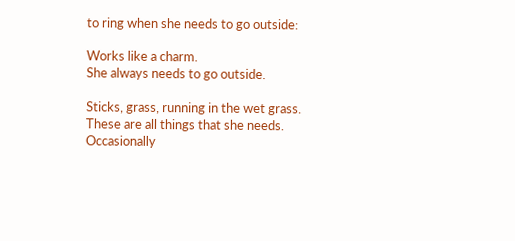to ring when she needs to go outside:

Works like a charm.
She always needs to go outside.

Sticks, grass, running in the wet grass.
These are all things that she needs.
Occasionally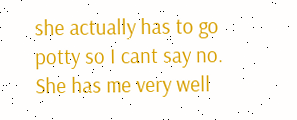she actually has to go potty so I cant say no.
She has me very well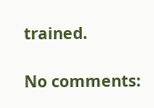trained.

No comments: